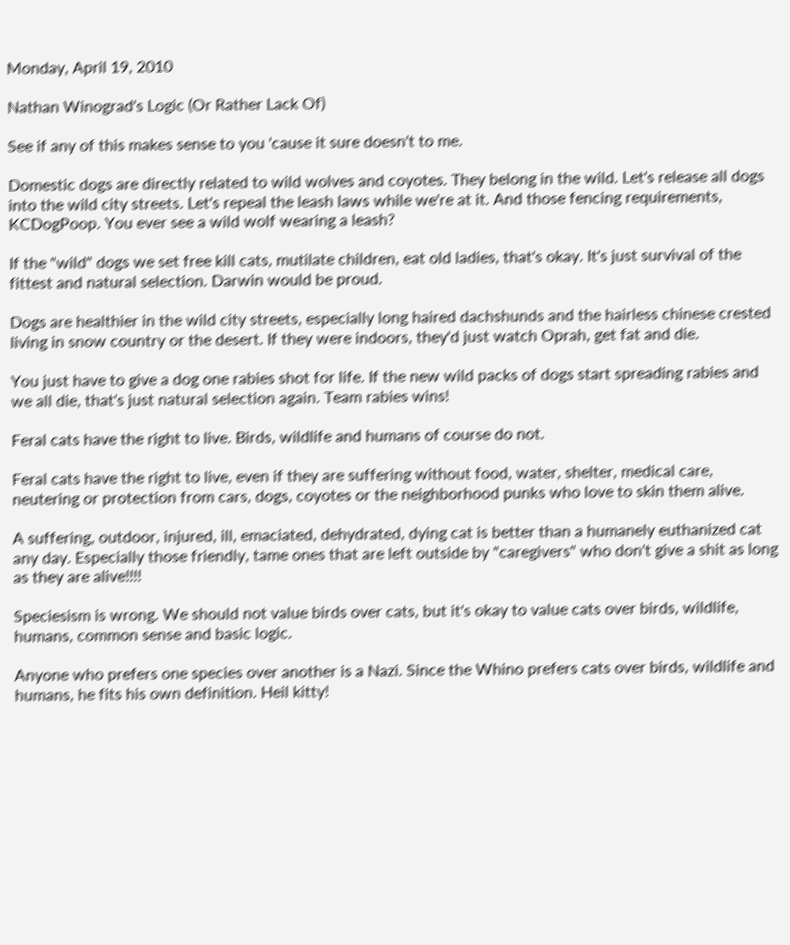Monday, April 19, 2010

Nathan Winograd's Logic (Or Rather Lack Of)

See if any of this makes sense to you 'cause it sure doesn't to me.

Domestic dogs are directly related to wild wolves and coyotes. They belong in the wild. Let's release all dogs into the wild city streets. Let's repeal the leash laws while we're at it. And those fencing requirements, KCDogPoop. You ever see a wild wolf wearing a leash?

If the "wild" dogs we set free kill cats, mutilate children, eat old ladies, that's okay. It's just survival of the fittest and natural selection. Darwin would be proud.

Dogs are healthier in the wild city streets, especially long haired dachshunds and the hairless chinese crested living in snow country or the desert. If they were indoors, they'd just watch Oprah, get fat and die.

You just have to give a dog one rabies shot for life. If the new wild packs of dogs start spreading rabies and we all die, that's just natural selection again. Team rabies wins!

Feral cats have the right to live. Birds, wildlife and humans of course do not.

Feral cats have the right to live, even if they are suffering without food, water, shelter, medical care, neutering or protection from cars, dogs, coyotes or the neighborhood punks who love to skin them alive.

A suffering, outdoor, injured, ill, emaciated, dehydrated, dying cat is better than a humanely euthanized cat any day. Especially those friendly, tame ones that are left outside by "caregivers" who don't give a shit as long as they are alive!!!!

Speciesism is wrong. We should not value birds over cats, but it's okay to value cats over birds, wildlife, humans, common sense and basic logic.

Anyone who prefers one species over another is a Nazi. Since the Whino prefers cats over birds, wildlife and humans, he fits his own definition. Heil kitty!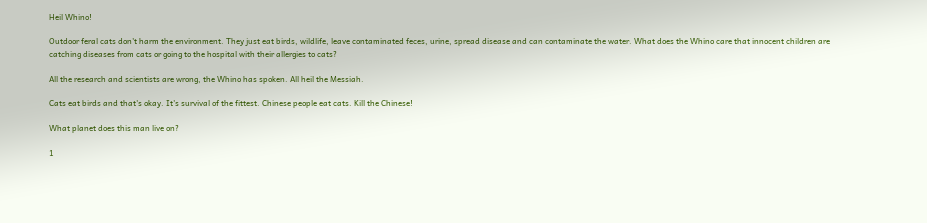Heil Whino!

Outdoor feral cats don't harm the environment. They just eat birds, wildlife, leave contaminated feces, urine, spread disease and can contaminate the water. What does the Whino care that innocent children are catching diseases from cats or going to the hospital with their allergies to cats?

All the research and scientists are wrong, the Whino has spoken. All heil the Messiah.

Cats eat birds and that's okay. It's survival of the fittest. Chinese people eat cats. Kill the Chinese!

What planet does this man live on?

1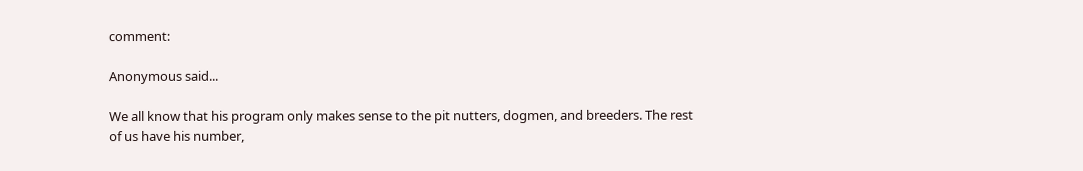comment:

Anonymous said...

We all know that his program only makes sense to the pit nutters, dogmen, and breeders. The rest of us have his number,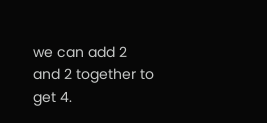we can add 2 and 2 together to get 4.